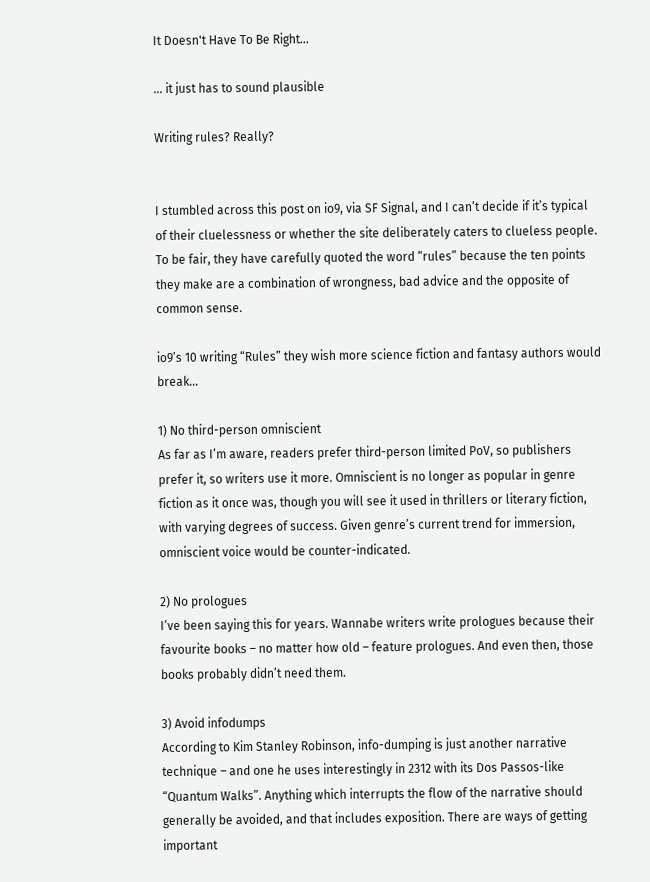It Doesn't Have To Be Right…

… it just has to sound plausible

Writing rules? Really?


I stumbled across this post on io9, via SF Signal, and I can’t decide if it’s typical of their cluelessness or whether the site deliberately caters to clueless people. To be fair, they have carefully quoted the word “rules” because the ten points they make are a combination of wrongness, bad advice and the opposite of common sense.

io9’s 10 writing “Rules” they wish more science fiction and fantasy authors would break…

1) No third-person omniscient
As far as I’m aware, readers prefer third-person limited PoV, so publishers prefer it, so writers use it more. Omniscient is no longer as popular in genre fiction as it once was, though you will see it used in thrillers or literary fiction, with varying degrees of success. Given genre’s current trend for immersion, omniscient voice would be counter-indicated.

2) No prologues
I’ve been saying this for years. Wannabe writers write prologues because their favourite books – no matter how old – feature prologues. And even then, those books probably didn’t need them.

3) Avoid infodumps
According to Kim Stanley Robinson, info-dumping is just another narrative technique – and one he uses interestingly in 2312 with its Dos Passos-like “Quantum Walks”. Anything which interrupts the flow of the narrative should generally be avoided, and that includes exposition. There are ways of getting important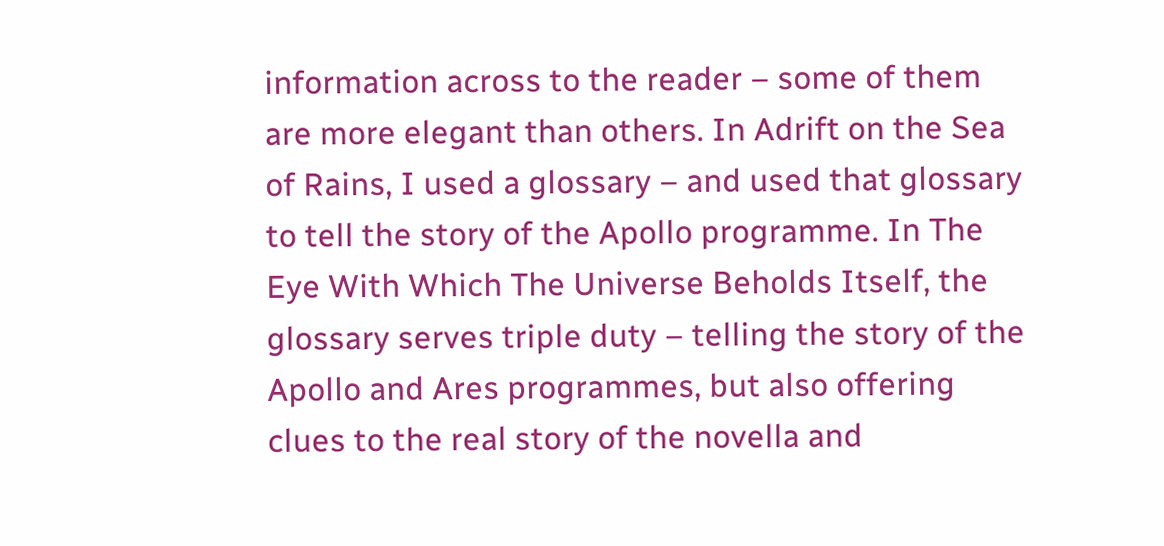information across to the reader – some of them are more elegant than others. In Adrift on the Sea of Rains, I used a glossary – and used that glossary to tell the story of the Apollo programme. In The Eye With Which The Universe Beholds Itself, the glossary serves triple duty – telling the story of the Apollo and Ares programmes, but also offering clues to the real story of the novella and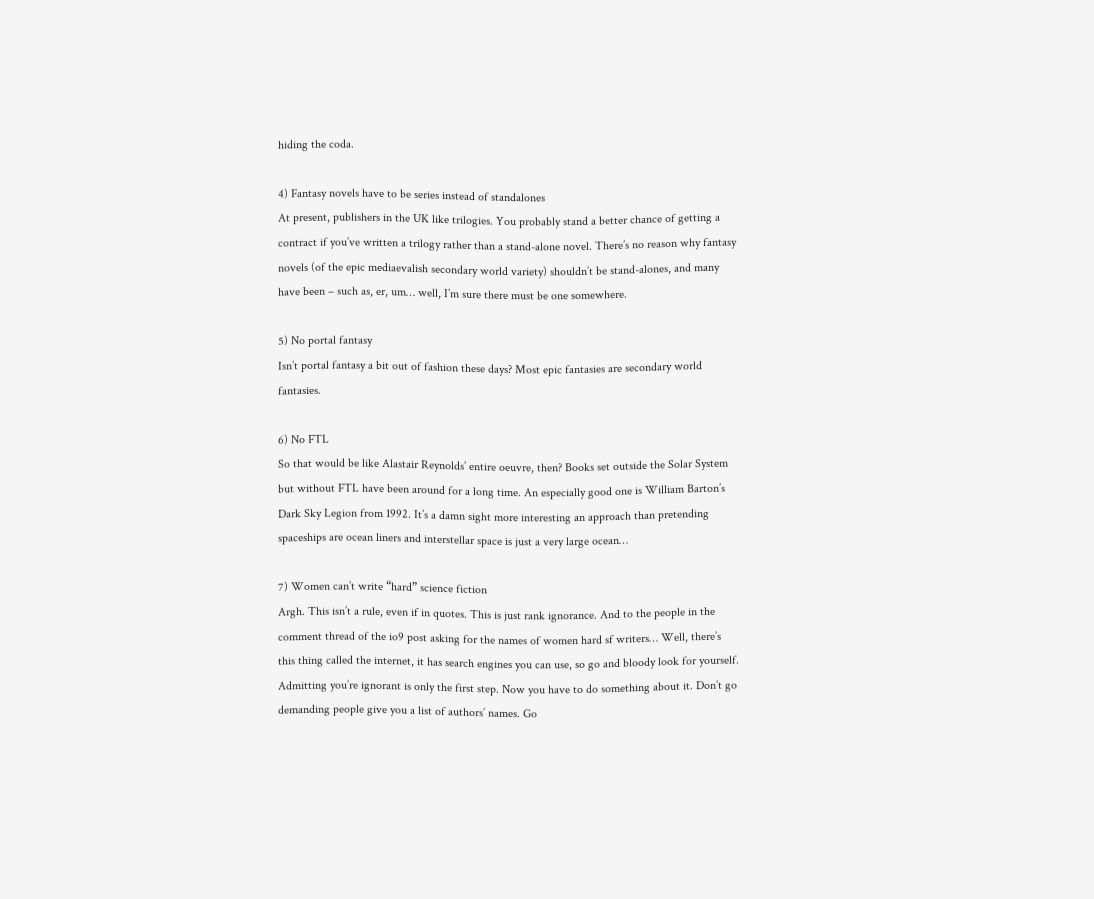hiding the coda.

4) Fantasy novels have to be series instead of standalones
At present, publishers in the UK like trilogies. You probably stand a better chance of getting a contract if you’ve written a trilogy rather than a stand-alone novel. There’s no reason why fantasy novels (of the epic mediaevalish secondary world variety) shouldn’t be stand-alones, and many have been – such as, er, um… well, I’m sure there must be one somewhere.

5) No portal fantasy
Isn’t portal fantasy a bit out of fashion these days? Most epic fantasies are secondary world fantasies.

6) No FTL
So that would be like Alastair Reynolds’ entire oeuvre, then? Books set outside the Solar System but without FTL have been around for a long time. An especially good one is William Barton’s Dark Sky Legion from 1992. It’s a damn sight more interesting an approach than pretending spaceships are ocean liners and interstellar space is just a very large ocean…

7) Women can’t write “hard” science fiction
Argh. This isn’t a rule, even if in quotes. This is just rank ignorance. And to the people in the comment thread of the io9 post asking for the names of women hard sf writers… Well, there’s this thing called the internet, it has search engines you can use, so go and bloody look for yourself. Admitting you’re ignorant is only the first step. Now you have to do something about it. Don’t go demanding people give you a list of authors’ names. Go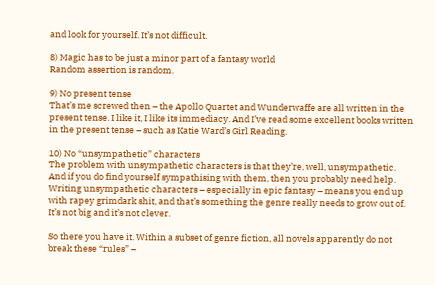and look for yourself. It’s not difficult.

8) Magic has to be just a minor part of a fantasy world
Random assertion is random.

9) No present tense
That’s me screwed then – the Apollo Quartet and Wunderwaffe are all written in the present tense. I like it, I like its immediacy. And I’ve read some excellent books written in the present tense – such as Katie Ward’s Girl Reading.

10) No “unsympathetic” characters
The problem with unsympathetic characters is that they’re, well, unsympathetic. And if you do find yourself sympathising with them, then you probably need help. Writing unsympathetic characters – especially in epic fantasy – means you end up with rapey grimdark shit, and that’s something the genre really needs to grow out of. It’s not big and it’s not clever.

So there you have it. Within a subset of genre fiction, all novels apparently do not break these “rules” –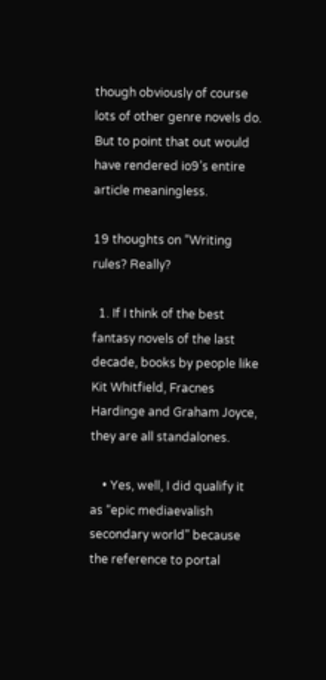though obviously of course lots of other genre novels do. But to point that out would have rendered io9’s entire article meaningless.

19 thoughts on “Writing rules? Really?

  1. If I think of the best fantasy novels of the last decade, books by people like Kit Whitfield, Fracnes Hardinge and Graham Joyce, they are all standalones.

    • Yes, well, I did qualify it as “epic mediaevalish secondary world” because the reference to portal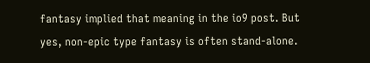fantasy implied that meaning in the io9 post. But yes, non-epic type fantasy is often stand-alone.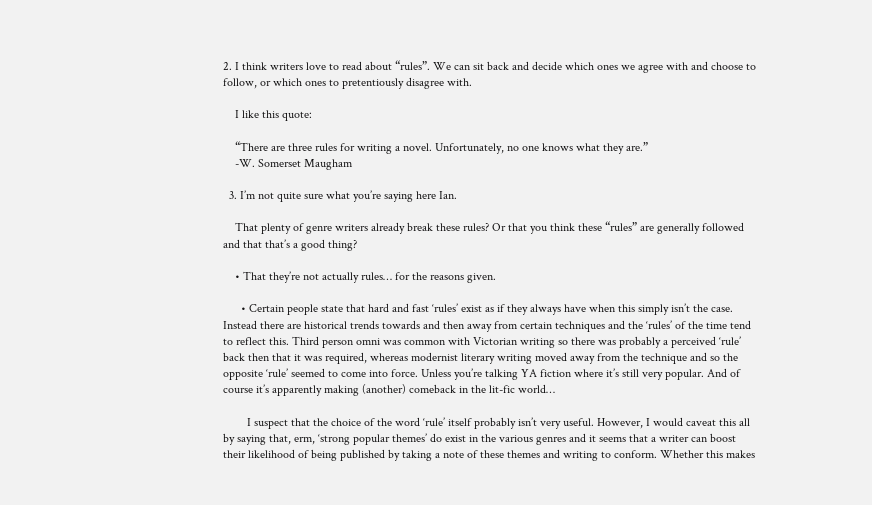2. I think writers love to read about “rules”. We can sit back and decide which ones we agree with and choose to follow, or which ones to pretentiously disagree with.

    I like this quote:

    “There are three rules for writing a novel. Unfortunately, no one knows what they are.”
    -W. Somerset Maugham

  3. I’m not quite sure what you’re saying here Ian.

    That plenty of genre writers already break these rules? Or that you think these “rules” are generally followed and that that’s a good thing?

    • That they’re not actually rules… for the reasons given.

      • Certain people state that hard and fast ‘rules’ exist as if they always have when this simply isn’t the case. Instead there are historical trends towards and then away from certain techniques and the ‘rules’ of the time tend to reflect this. Third person omni was common with Victorian writing so there was probably a perceived ‘rule’ back then that it was required, whereas modernist literary writing moved away from the technique and so the opposite ‘rule’ seemed to come into force. Unless you’re talking YA fiction where it’s still very popular. And of course it’s apparently making (another) comeback in the lit-fic world…

        I suspect that the choice of the word ‘rule’ itself probably isn’t very useful. However, I would caveat this all by saying that, erm, ‘strong popular themes’ do exist in the various genres and it seems that a writer can boost their likelihood of being published by taking a note of these themes and writing to conform. Whether this makes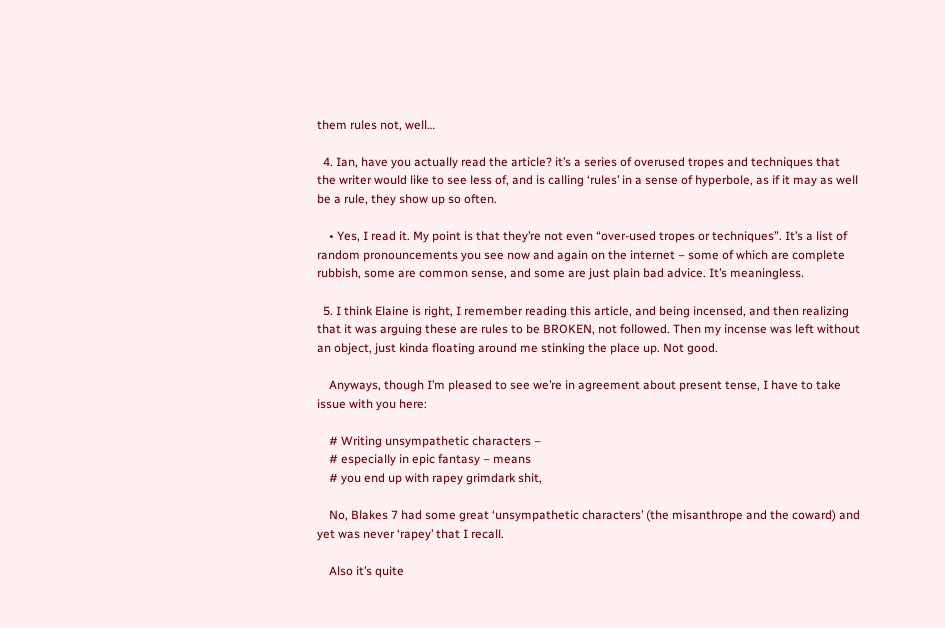them rules not, well…

  4. Ian, have you actually read the article? it’s a series of overused tropes and techniques that the writer would like to see less of, and is calling ‘rules’ in a sense of hyperbole, as if it may as well be a rule, they show up so often.

    • Yes, I read it. My point is that they’re not even “over-used tropes or techniques”. It’s a list of random pronouncements you see now and again on the internet – some of which are complete rubbish, some are common sense, and some are just plain bad advice. It’s meaningless.

  5. I think Elaine is right, I remember reading this article, and being incensed, and then realizing that it was arguing these are rules to be BROKEN, not followed. Then my incense was left without an object, just kinda floating around me stinking the place up. Not good.

    Anyways, though I’m pleased to see we’re in agreement about present tense, I have to take issue with you here:

    # Writing unsympathetic characters –
    # especially in epic fantasy – means
    # you end up with rapey grimdark shit,

    No, Blakes 7 had some great ‘unsympathetic characters’ (the misanthrope and the coward) and yet was never ‘rapey’ that I recall.

    Also it’s quite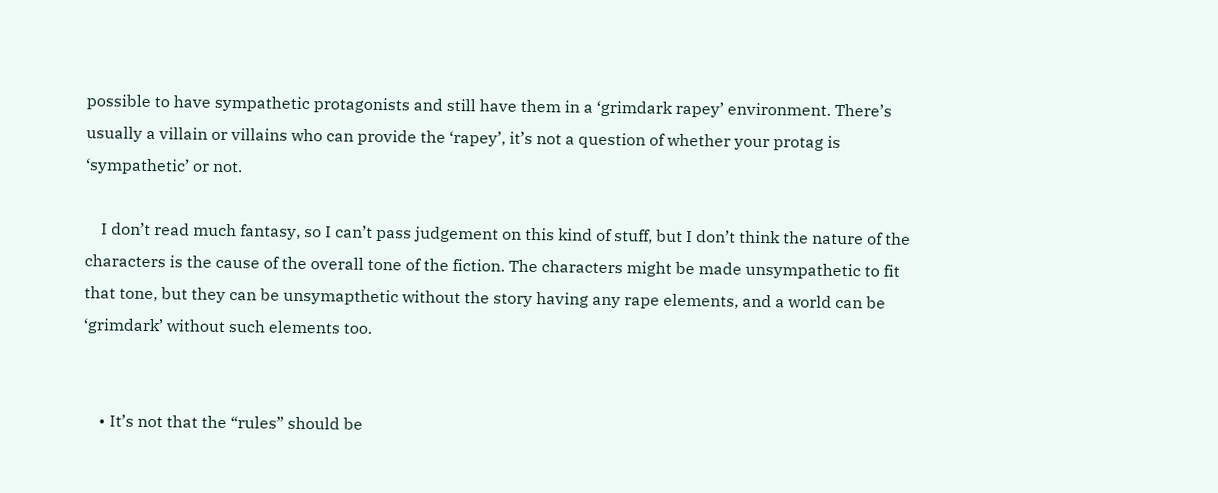possible to have sympathetic protagonists and still have them in a ‘grimdark rapey’ environment. There’s usually a villain or villains who can provide the ‘rapey’, it’s not a question of whether your protag is ‘sympathetic’ or not.

    I don’t read much fantasy, so I can’t pass judgement on this kind of stuff, but I don’t think the nature of the characters is the cause of the overall tone of the fiction. The characters might be made unsympathetic to fit that tone, but they can be unsymapthetic without the story having any rape elements, and a world can be ‘grimdark’ without such elements too.


    • It’s not that the “rules” should be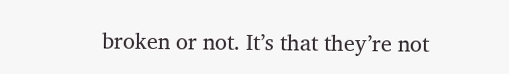broken or not. It’s that they’re not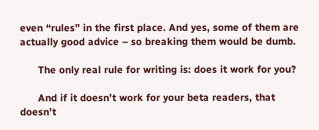even “rules” in the first place. And yes, some of them are actually good advice – so breaking them would be dumb.

      The only real rule for writing is: does it work for you?

      And if it doesn’t work for your beta readers, that doesn’t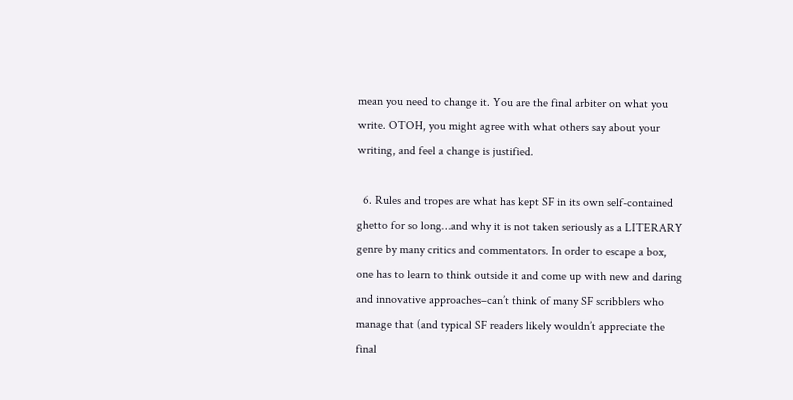mean you need to change it. You are the final arbiter on what you write. OTOH, you might agree with what others say about your writing, and feel a change is justified.

  6. Rules and tropes are what has kept SF in its own self-contained ghetto for so long…and why it is not taken seriously as a LITERARY genre by many critics and commentators. In order to escape a box, one has to learn to think outside it and come up with new and daring and innovative approaches–can’t think of many SF scribblers who manage that (and typical SF readers likely wouldn’t appreciate the final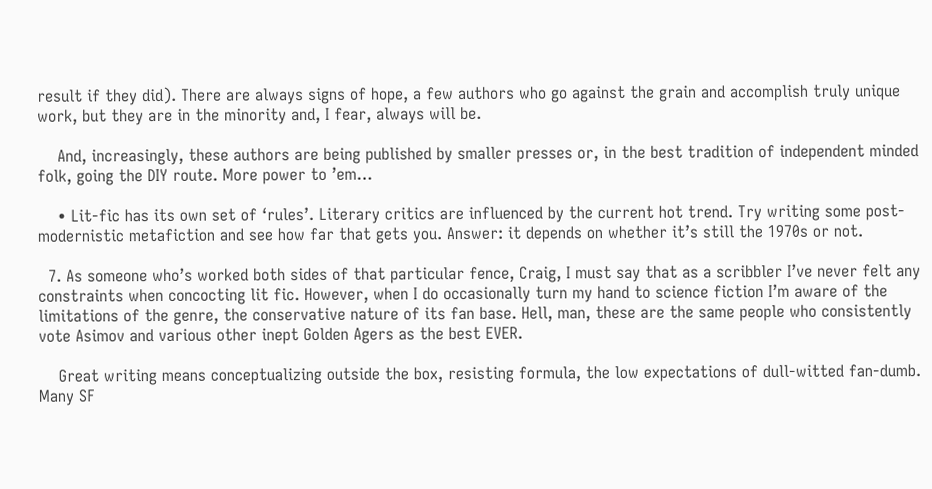result if they did). There are always signs of hope, a few authors who go against the grain and accomplish truly unique work, but they are in the minority and, I fear, always will be.

    And, increasingly, these authors are being published by smaller presses or, in the best tradition of independent minded folk, going the DIY route. More power to ’em…

    • Lit-fic has its own set of ‘rules’. Literary critics are influenced by the current hot trend. Try writing some post-modernistic metafiction and see how far that gets you. Answer: it depends on whether it’s still the 1970s or not.

  7. As someone who’s worked both sides of that particular fence, Craig, I must say that as a scribbler I’ve never felt any constraints when concocting lit fic. However, when I do occasionally turn my hand to science fiction I’m aware of the limitations of the genre, the conservative nature of its fan base. Hell, man, these are the same people who consistently vote Asimov and various other inept Golden Agers as the best EVER.

    Great writing means conceptualizing outside the box, resisting formula, the low expectations of dull-witted fan-dumb. Many SF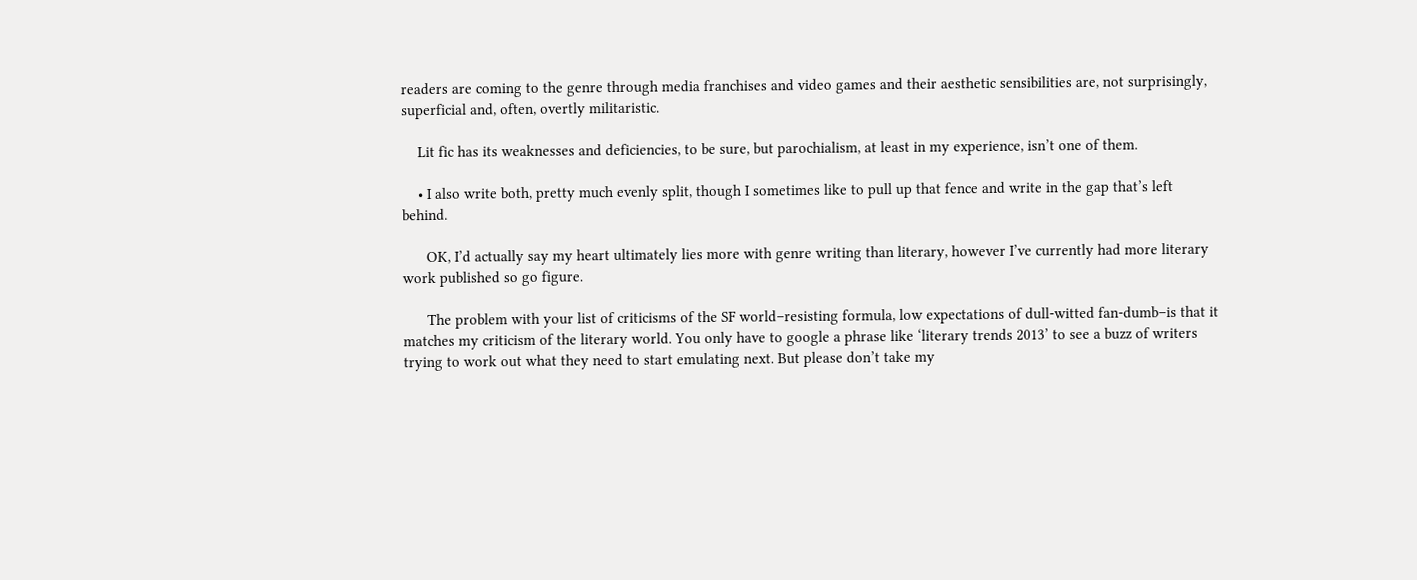readers are coming to the genre through media franchises and video games and their aesthetic sensibilities are, not surprisingly, superficial and, often, overtly militaristic.

    Lit fic has its weaknesses and deficiencies, to be sure, but parochialism, at least in my experience, isn’t one of them.

    • I also write both, pretty much evenly split, though I sometimes like to pull up that fence and write in the gap that’s left behind.

      OK, I’d actually say my heart ultimately lies more with genre writing than literary, however I’ve currently had more literary work published so go figure.

      The problem with your list of criticisms of the SF world–resisting formula, low expectations of dull-witted fan-dumb–is that it matches my criticism of the literary world. You only have to google a phrase like ‘literary trends 2013’ to see a buzz of writers trying to work out what they need to start emulating next. But please don’t take my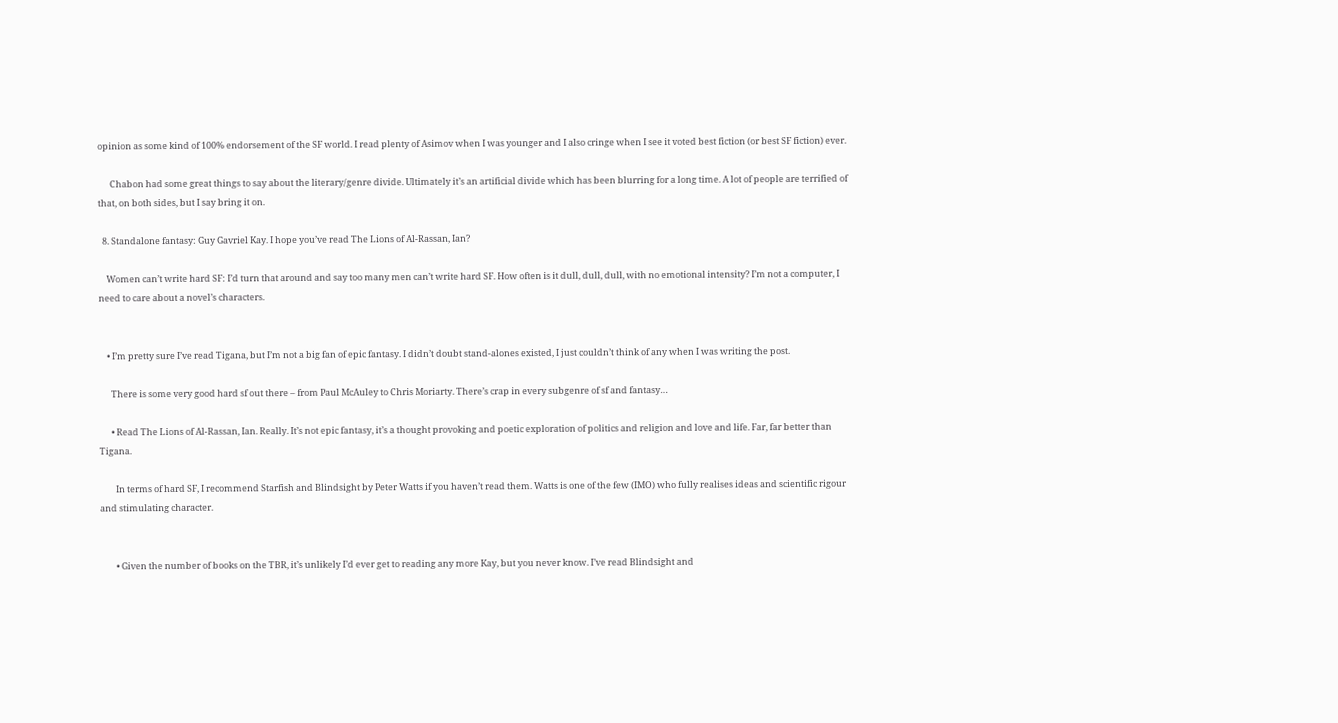opinion as some kind of 100% endorsement of the SF world. I read plenty of Asimov when I was younger and I also cringe when I see it voted best fiction (or best SF fiction) ever.

      Chabon had some great things to say about the literary/genre divide. Ultimately it’s an artificial divide which has been blurring for a long time. A lot of people are terrified of that, on both sides, but I say bring it on.

  8. Standalone fantasy: Guy Gavriel Kay. I hope you’ve read The Lions of Al-Rassan, Ian?

    Women can’t write hard SF: I’d turn that around and say too many men can’t write hard SF. How often is it dull, dull, dull, with no emotional intensity? I’m not a computer, I need to care about a novel’s characters.


    • I’m pretty sure I’ve read Tigana, but I’m not a big fan of epic fantasy. I didn’t doubt stand-alones existed, I just couldn’t think of any when I was writing the post.

      There is some very good hard sf out there – from Paul McAuley to Chris Moriarty. There’s crap in every subgenre of sf and fantasy…

      • Read The Lions of Al-Rassan, Ian. Really. It’s not epic fantasy, it’s a thought provoking and poetic exploration of politics and religion and love and life. Far, far better than Tigana.

        In terms of hard SF, I recommend Starfish and Blindsight by Peter Watts if you haven’t read them. Watts is one of the few (IMO) who fully realises ideas and scientific rigour and stimulating character.


        • Given the number of books on the TBR, it’s unlikely I’d ever get to reading any more Kay, but you never know. I’ve read Blindsight and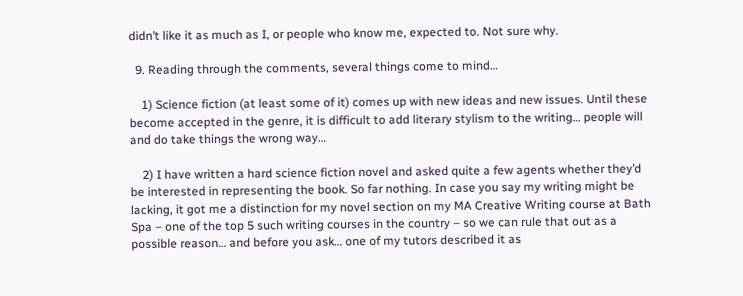didn’t like it as much as I, or people who know me, expected to. Not sure why.

  9. Reading through the comments, several things come to mind…

    1) Science fiction (at least some of it) comes up with new ideas and new issues. Until these become accepted in the genre, it is difficult to add literary stylism to the writing… people will and do take things the wrong way…

    2) I have written a hard science fiction novel and asked quite a few agents whether they’d be interested in representing the book. So far nothing. In case you say my writing might be lacking, it got me a distinction for my novel section on my MA Creative Writing course at Bath Spa – one of the top 5 such writing courses in the country – so we can rule that out as a possible reason… and before you ask… one of my tutors described it as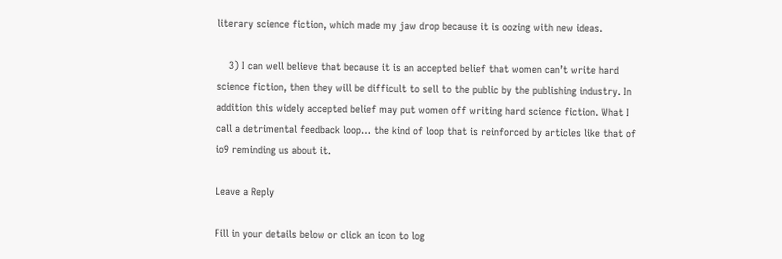literary science fiction, which made my jaw drop because it is oozing with new ideas.

    3) I can well believe that because it is an accepted belief that women can’t write hard science fiction, then they will be difficult to sell to the public by the publishing industry. In addition this widely accepted belief may put women off writing hard science fiction. What I call a detrimental feedback loop… the kind of loop that is reinforced by articles like that of io9 reminding us about it.

Leave a Reply

Fill in your details below or click an icon to log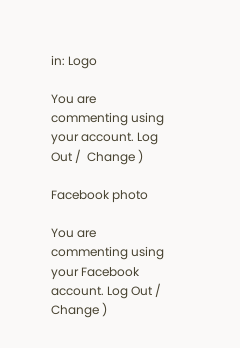in: Logo

You are commenting using your account. Log Out /  Change )

Facebook photo

You are commenting using your Facebook account. Log Out /  Change )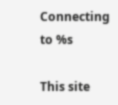Connecting to %s

This site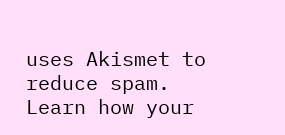uses Akismet to reduce spam. Learn how your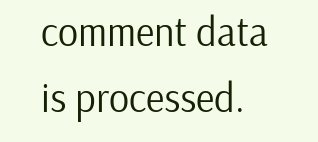comment data is processed.